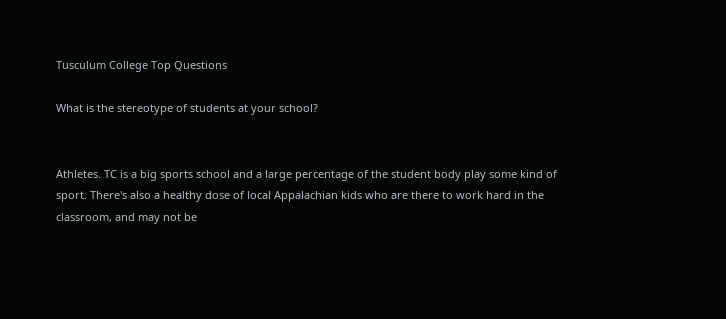Tusculum College Top Questions

What is the stereotype of students at your school?


Athletes. TC is a big sports school and a large percentage of the student body play some kind of sport. There's also a healthy dose of local Appalachian kids who are there to work hard in the classroom, and may not be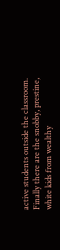active students outside the classroom. Finally there are the snobby, prestine, white kids from wealthy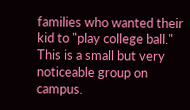families who wanted their kid to "play college ball." This is a small but very noticeable group on campus.